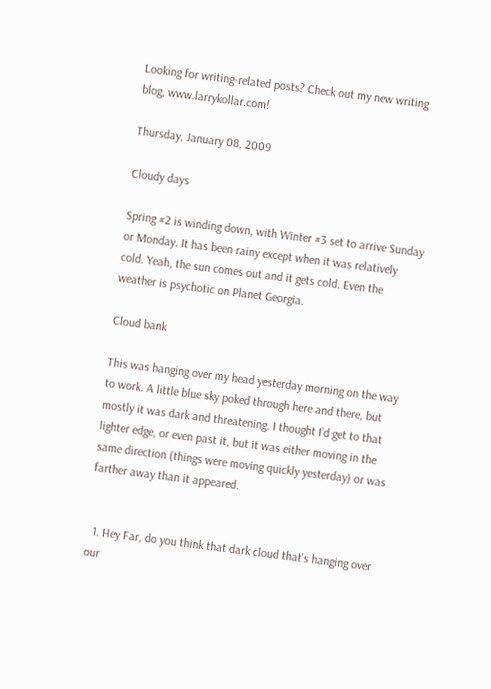Looking for writing-related posts? Check out my new writing blog, www.larrykollar.com!

Thursday, January 08, 2009

Cloudy days

Spring #2 is winding down, with Winter #3 set to arrive Sunday or Monday. It has been rainy except when it was relatively cold. Yeah, the sun comes out and it gets cold. Even the weather is psychotic on Planet Georgia.

Cloud bank

This was hanging over my head yesterday morning on the way to work. A little blue sky poked through here and there, but mostly it was dark and threatening. I thought I’d get to that lighter edge, or even past it, but it was either moving in the same direction (things were moving quickly yesterday) or was farther away than it appeared.


  1. Hey Far, do you think that dark cloud that's hanging over our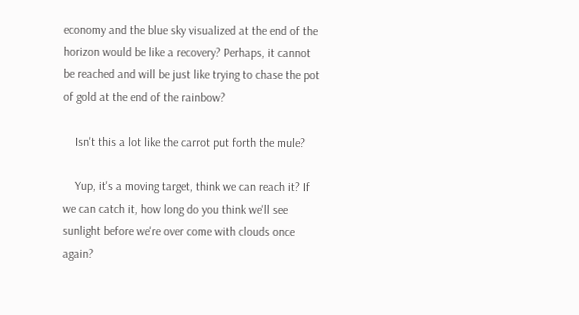economy and the blue sky visualized at the end of the horizon would be like a recovery? Perhaps, it cannot be reached and will be just like trying to chase the pot of gold at the end of the rainbow?

    Isn't this a lot like the carrot put forth the mule?

    Yup, it's a moving target, think we can reach it? If we can catch it, how long do you think we'll see sunlight before we're over come with clouds once again?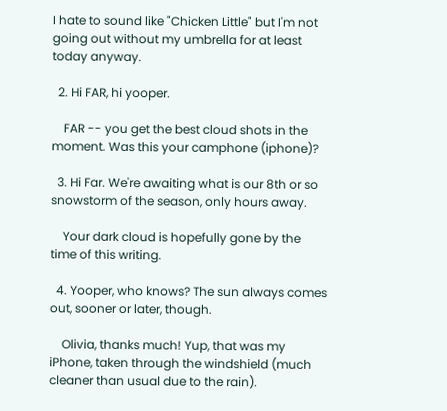I hate to sound like "Chicken Little" but I'm not going out without my umbrella for at least today anyway.

  2. Hi FAR, hi yooper.

    FAR -- you get the best cloud shots in the moment. Was this your camphone (iphone)?

  3. Hi Far. We're awaiting what is our 8th or so snowstorm of the season, only hours away.

    Your dark cloud is hopefully gone by the time of this writing.

  4. Yooper, who knows? The sun always comes out, sooner or later, though.

    Olivia, thanks much! Yup, that was my iPhone, taken through the windshield (much cleaner than usual due to the rain).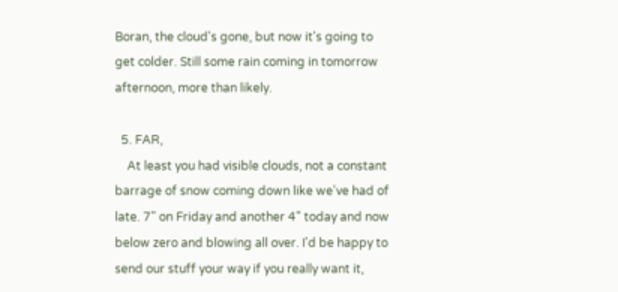Boran, the cloud's gone, but now it's going to get colder. Still some rain coming in tomorrow afternoon, more than likely.

  5. FAR,
    At least you had visible clouds, not a constant barrage of snow coming down like we've had of late. 7" on Friday and another 4" today and now below zero and blowing all over. I'd be happy to send our stuff your way if you really want it,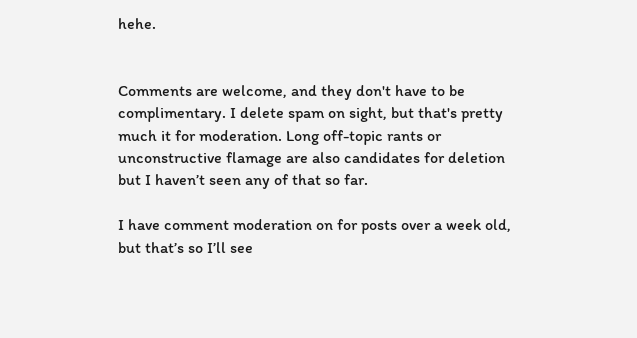hehe.


Comments are welcome, and they don't have to be complimentary. I delete spam on sight, but that's pretty much it for moderation. Long off-topic rants or unconstructive flamage are also candidates for deletion but I haven’t seen any of that so far.

I have comment moderation on for posts over a week old, but that’s so I’ll see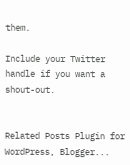them.

Include your Twitter handle if you want a shout-out.


Related Posts Plugin for WordPress, Blogger...